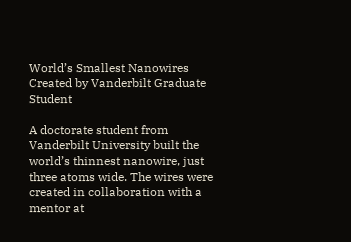World’s Smallest Nanowires Created by Vanderbilt Graduate Student

A doctorate student from Vanderbilt University built the world’s thinnest nanowire, just three atoms wide. The wires were created in collaboration with a mentor at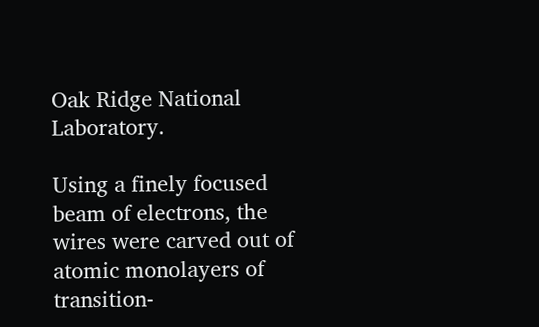Oak Ridge National Laboratory.

Using a finely focused beam of electrons, the wires were carved out of atomic monolayers of transition-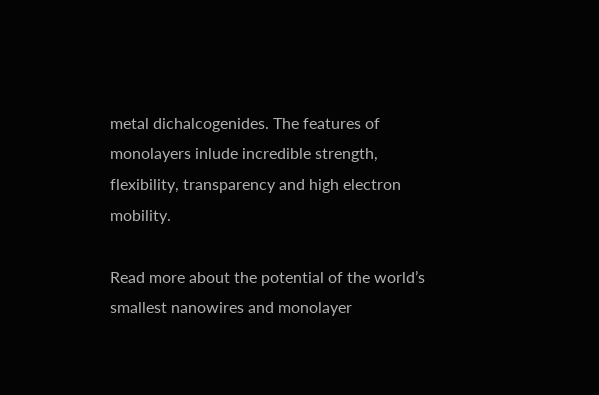metal dichalcogenides. The features of monolayers inlude incredible strength, flexibility, transparency and high electron mobility.

Read more about the potential of the world’s smallest nanowires and monolayer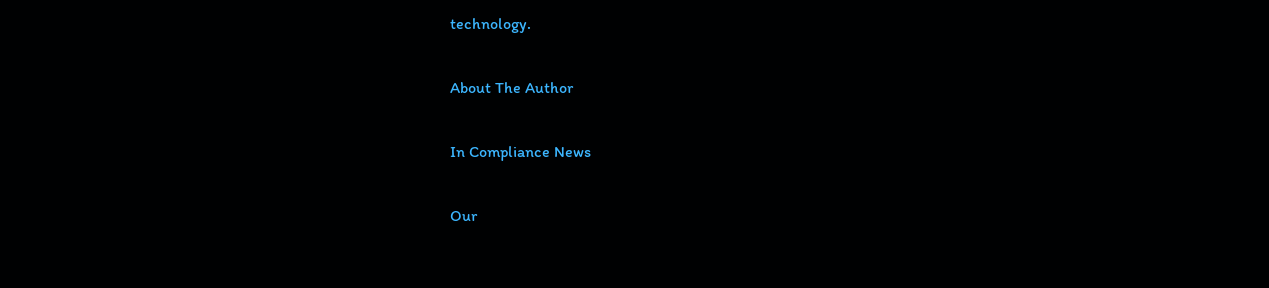technology.

About The Author

In Compliance News

Our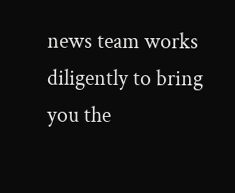news team works diligently to bring you the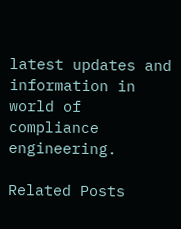latest updates and information in world of compliance engineering.

Related Posts